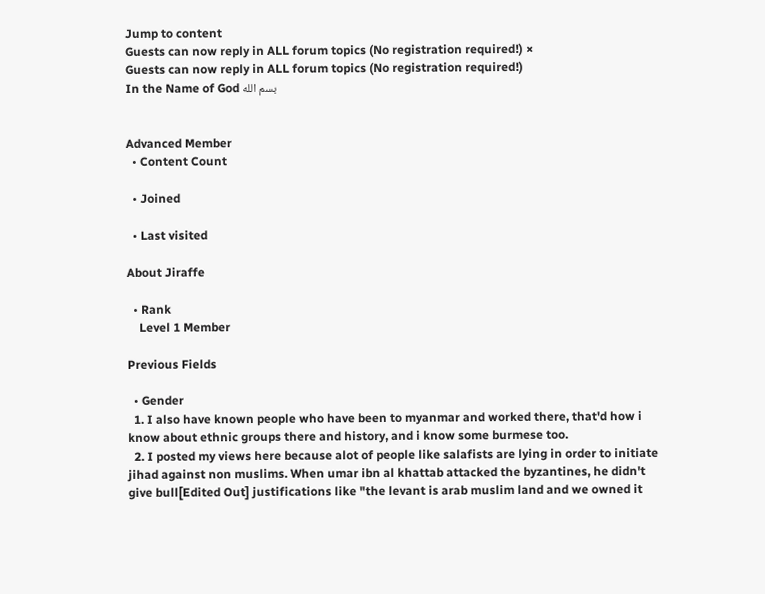Jump to content
Guests can now reply in ALL forum topics (No registration required!) ×
Guests can now reply in ALL forum topics (No registration required!)
In the Name of God بسم الله


Advanced Member
  • Content Count

  • Joined

  • Last visited

About Jiraffe

  • Rank
    Level 1 Member

Previous Fields

  • Gender
  1. I also have known people who have been to myanmar and worked there, that'd how i know about ethnic groups there and history, and i know some burmese too.
  2. I posted my views here because alot of people like salafists are lying in order to initiate jihad against non muslims. When umar ibn al khattab attacked the byzantines, he didn't give bull[Edited Out] justifications like "the levant is arab muslim land and we owned it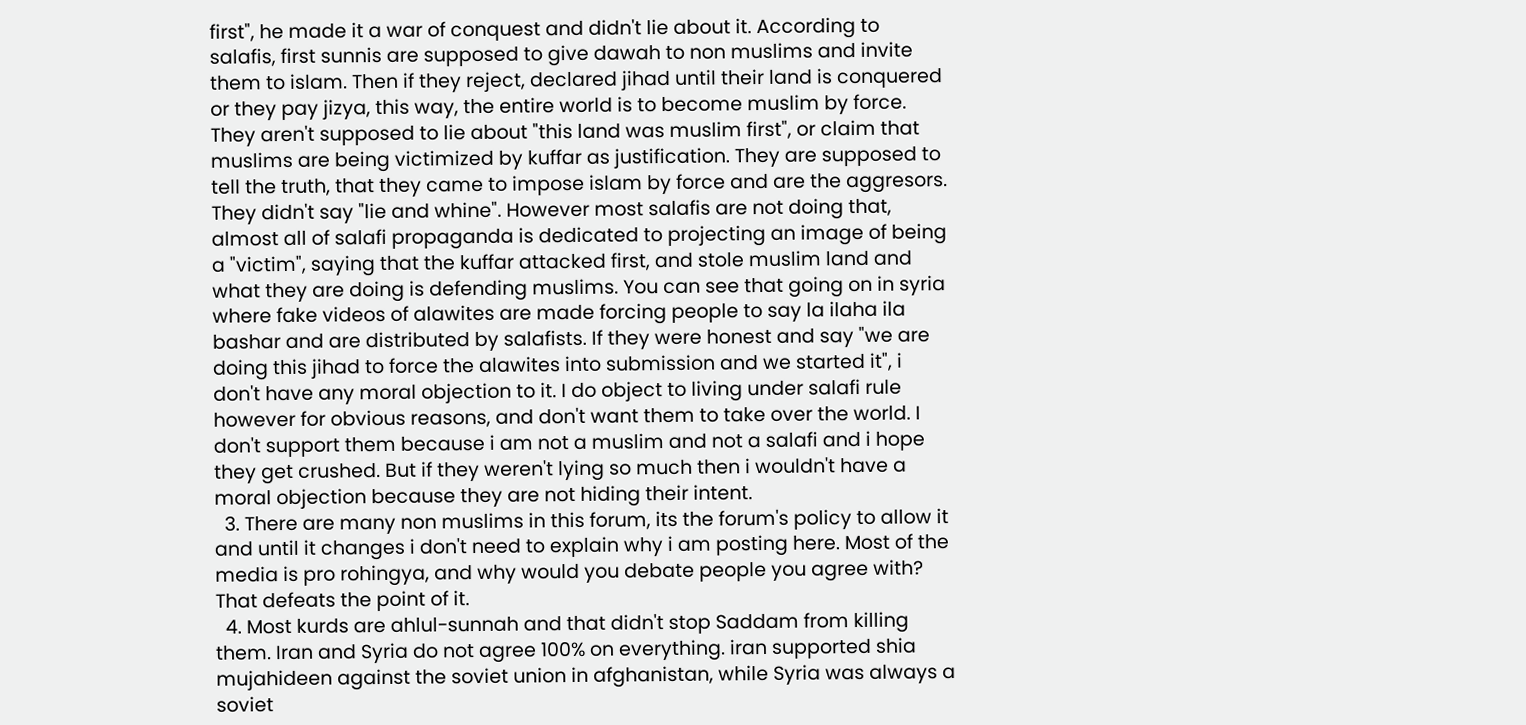first", he made it a war of conquest and didn't lie about it. According to salafis, first sunnis are supposed to give dawah to non muslims and invite them to islam. Then if they reject, declared jihad until their land is conquered or they pay jizya, this way, the entire world is to become muslim by force. They aren't supposed to lie about "this land was muslim first", or claim that muslims are being victimized by kuffar as justification. They are supposed to tell the truth, that they came to impose islam by force and are the aggresors. They didn't say "lie and whine". However most salafis are not doing that, almost all of salafi propaganda is dedicated to projecting an image of being a "victim", saying that the kuffar attacked first, and stole muslim land and what they are doing is defending muslims. You can see that going on in syria where fake videos of alawites are made forcing people to say la ilaha ila bashar and are distributed by salafists. If they were honest and say "we are doing this jihad to force the alawites into submission and we started it", i don't have any moral objection to it. I do object to living under salafi rule however for obvious reasons, and don't want them to take over the world. I don't support them because i am not a muslim and not a salafi and i hope they get crushed. But if they weren't lying so much then i wouldn't have a moral objection because they are not hiding their intent.
  3. There are many non muslims in this forum, its the forum's policy to allow it and until it changes i don't need to explain why i am posting here. Most of the media is pro rohingya, and why would you debate people you agree with? That defeats the point of it.
  4. Most kurds are ahlul-sunnah and that didn't stop Saddam from killing them. Iran and Syria do not agree 100% on everything. iran supported shia mujahideen against the soviet union in afghanistan, while Syria was always a soviet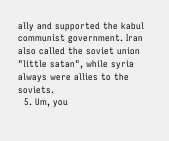ally and supported the kabul communist government. Iran also called the soviet union "little satan", while syria always were allies to the soviets.
  5. Um, you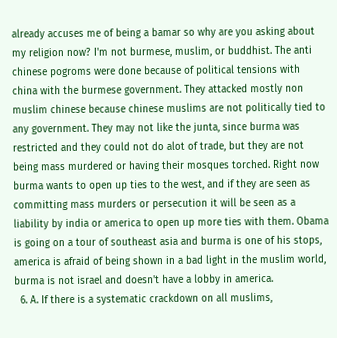already accuses me of being a bamar so why are you asking about my religion now? I'm not burmese, muslim, or buddhist. The anti chinese pogroms were done because of political tensions with china with the burmese government. They attacked mostly non muslim chinese because chinese muslims are not politically tied to any government. They may not like the junta, since burma was restricted and they could not do alot of trade, but they are not being mass murdered or having their mosques torched. Right now burma wants to open up ties to the west, and if they are seen as committing mass murders or persecution it will be seen as a liability by india or america to open up more ties with them. Obama is going on a tour of southeast asia and burma is one of his stops, america is afraid of being shown in a bad light in the muslim world, burma is not israel and doesn't have a lobby in america.
  6. A. If there is a systematic crackdown on all muslims,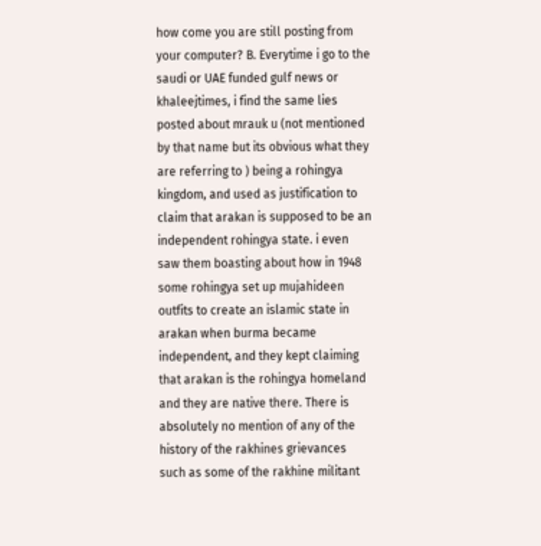how come you are still posting from your computer? B. Everytime i go to the saudi or UAE funded gulf news or khaleejtimes, i find the same lies posted about mrauk u (not mentioned by that name but its obvious what they are referring to ) being a rohingya kingdom, and used as justification to claim that arakan is supposed to be an independent rohingya state. i even saw them boasting about how in 1948 some rohingya set up mujahideen outfits to create an islamic state in arakan when burma became independent, and they kept claiming that arakan is the rohingya homeland and they are native there. There is absolutely no mention of any of the history of the rakhines grievances such as some of the rakhine militant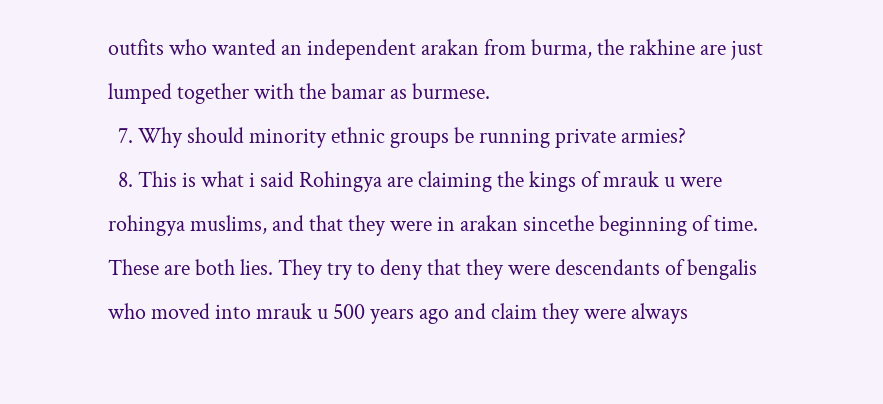outfits who wanted an independent arakan from burma, the rakhine are just lumped together with the bamar as burmese.
  7. Why should minority ethnic groups be running private armies?
  8. This is what i said Rohingya are claiming the kings of mrauk u were rohingya muslims, and that they were in arakan sincethe beginning of time. These are both lies. They try to deny that they were descendants of bengalis who moved into mrauk u 500 years ago and claim they were always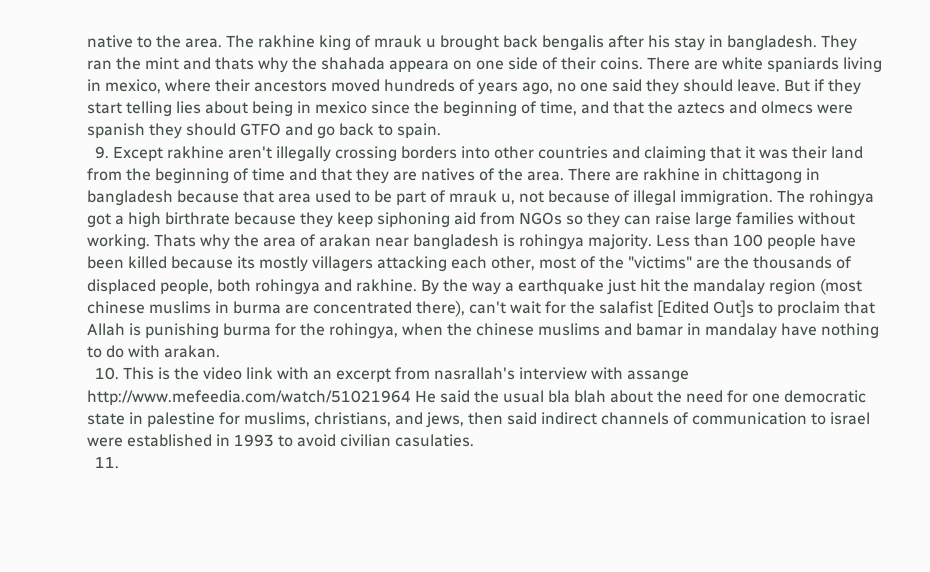native to the area. The rakhine king of mrauk u brought back bengalis after his stay in bangladesh. They ran the mint and thats why the shahada appeara on one side of their coins. There are white spaniards living in mexico, where their ancestors moved hundreds of years ago, no one said they should leave. But if they start telling lies about being in mexico since the beginning of time, and that the aztecs and olmecs were spanish they should GTFO and go back to spain.
  9. Except rakhine aren't illegally crossing borders into other countries and claiming that it was their land from the beginning of time and that they are natives of the area. There are rakhine in chittagong in bangladesh because that area used to be part of mrauk u, not because of illegal immigration. The rohingya got a high birthrate because they keep siphoning aid from NGOs so they can raise large families without working. Thats why the area of arakan near bangladesh is rohingya majority. Less than 100 people have been killed because its mostly villagers attacking each other, most of the "victims" are the thousands of displaced people, both rohingya and rakhine. By the way a earthquake just hit the mandalay region (most chinese muslims in burma are concentrated there), can't wait for the salafist [Edited Out]s to proclaim that Allah is punishing burma for the rohingya, when the chinese muslims and bamar in mandalay have nothing to do with arakan.
  10. This is the video link with an excerpt from nasrallah's interview with assange http://www.mefeedia.com/watch/51021964 He said the usual bla blah about the need for one democratic state in palestine for muslims, christians, and jews, then said indirect channels of communication to israel were established in 1993 to avoid civilian casulaties.
  11.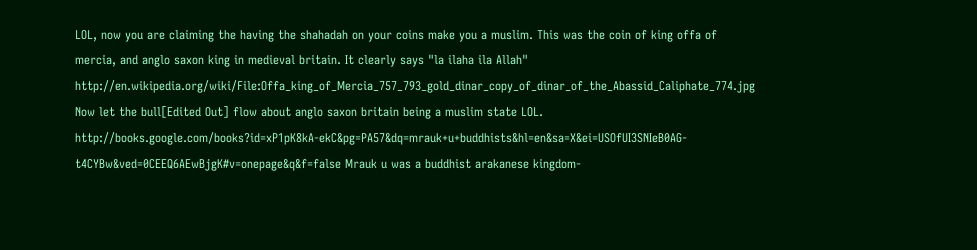LOL, now you are claiming the having the shahadah on your coins make you a muslim. This was the coin of king offa of mercia, and anglo saxon king in medieval britain. It clearly says "la ilaha ila Allah" http://en.wikipedia.org/wiki/File:Offa_king_of_Mercia_757_793_gold_dinar_copy_of_dinar_of_the_Abassid_Caliphate_774.jpg Now let the bull[Edited Out] flow about anglo saxon britain being a muslim state LOL. http://books.google.com/books?id=xP1pK8kA-ekC&pg=PA57&dq=mrauk+u+buddhists&hl=en&sa=X&ei=USOfUI3SNIeB0AG-t4CYBw&ved=0CEEQ6AEwBjgK#v=onepage&q&f=false Mrauk u was a buddhist arakanese kingdom-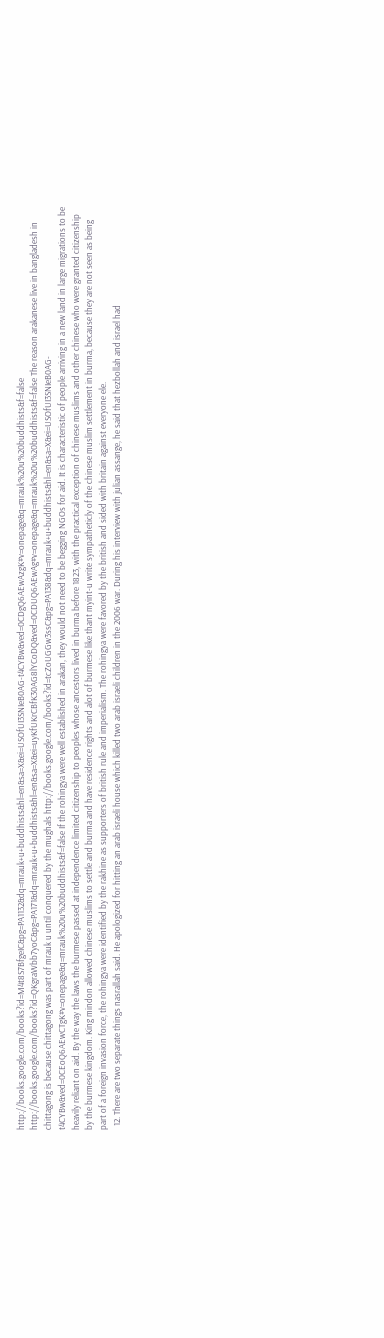http://books.google.com/books?id=M4t8S7BfgeIC&pg=PA1132&dq=mrauk+u+buddhists&hl=en&sa=X&ei=USOfUI3SNIeB0AG-t4CYBw&ved=0CDgQ6AEwAzgK#v=onepage&q=mrauk%20u%20buddhists&f=false http://books.google.com/books?id=QKgraWbb7yoC&pg=PA171&dq=mrauk+u+buddhists&hl=en&sa=X&ei=uyKfUKrCBfK30AG8lYCoDQ&ved=0CDUQ6AEwAg#v=onepage&q=mrauk%20u%20buddhists&f=false The reason arakanese live in bangladesh in chittagong is because chittagong was part of mrauk u until conquered by the mughals http://books.google.com/books?id=tcZoUGGw3ssC&pg=PA138&dq=mrauk+u+buddhists&hl=en&sa=X&ei=USOfUI3SNIeB0AG-t4CYBw&ved=0CEoQ6AEwCTgK#v=onepage&q=mrauk%20u%20buddhists&f=false If the rohingya were well established in arakan, they would not need to be begging NGOs for aid. It is characteristic of people arriving in a new land in large migrations to be heavily reliant on aid. By the way the laws the burmese passed at independence limited citizenship to peoples whose ancestors lived in burma before 1823, with the practical exception of chinese muslims and other chinese who were granted citizenship by the burmese kingdom. King mindon allowed chinese muslims to settle and burma and have residence rights and alot of burmese like thant myint-u write sympatheticly of the chinese muslim settlement in burma, because they are not seen as being part of a foreign invasion force, the rohingya were identified by the rakhine as supporters of british rule and imperialism. The rohingya were favored by the british and sided with britain against everyone ele.
  12. There are two separate things nasrallah said. He apologized for hitting an arab israeli house which killed two arab israeli children in the 2006 war. During his interview with julian assange, he said that hezbollah and israel had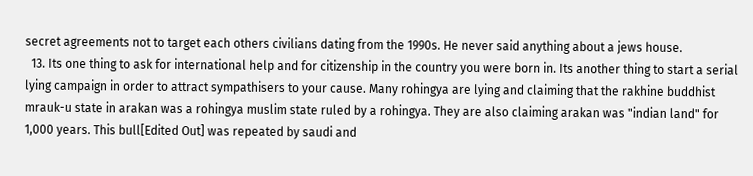secret agreements not to target each others civilians dating from the 1990s. He never said anything about a jews house.
  13. Its one thing to ask for international help and for citizenship in the country you were born in. Its another thing to start a serial lying campaign in order to attract sympathisers to your cause. Many rohingya are lying and claiming that the rakhine buddhist mrauk-u state in arakan was a rohingya muslim state ruled by a rohingya. They are also claiming arakan was "indian land" for 1,000 years. This bull[Edited Out] was repeated by saudi and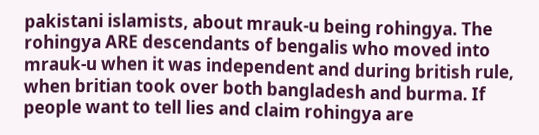pakistani islamists, about mrauk-u being rohingya. The rohingya ARE descendants of bengalis who moved into mrauk-u when it was independent and during british rule, when britian took over both bangladesh and burma. If people want to tell lies and claim rohingya are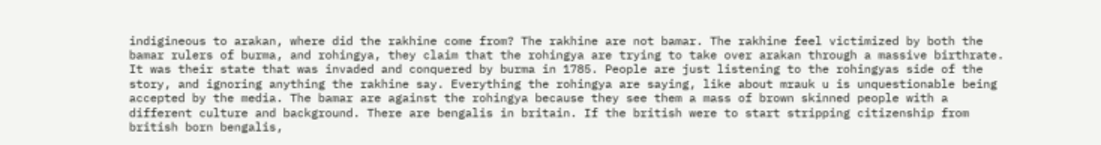indigineous to arakan, where did the rakhine come from? The rakhine are not bamar. The rakhine feel victimized by both the bamar rulers of burma, and rohingya, they claim that the rohingya are trying to take over arakan through a massive birthrate. It was their state that was invaded and conquered by burma in 1785. People are just listening to the rohingyas side of the story, and ignoring anything the rakhine say. Everything the rohingya are saying, like about mrauk u is unquestionable being accepted by the media. The bamar are against the rohingya because they see them a mass of brown skinned people with a different culture and background. There are bengalis in britain. If the british were to start stripping citizenship from british born bengalis,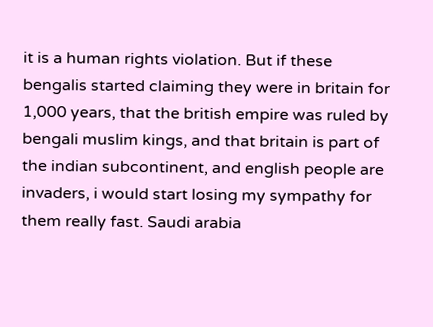it is a human rights violation. But if these bengalis started claiming they were in britain for 1,000 years, that the british empire was ruled by bengali muslim kings, and that britain is part of the indian subcontinent, and english people are invaders, i would start losing my sympathy for them really fast. Saudi arabia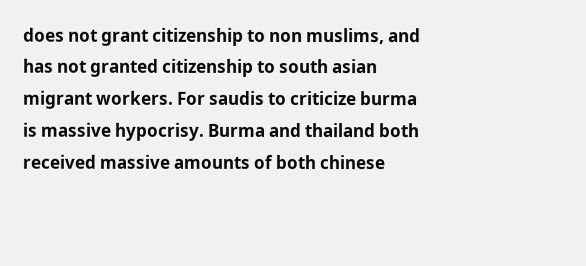does not grant citizenship to non muslims, and has not granted citizenship to south asian migrant workers. For saudis to criticize burma is massive hypocrisy. Burma and thailand both received massive amounts of both chinese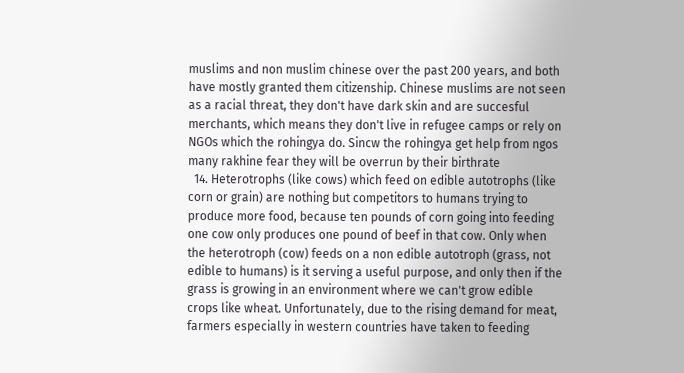muslims and non muslim chinese over the past 200 years, and both have mostly granted them citizenship. Chinese muslims are not seen as a racial threat, they don't have dark skin and are succesful merchants, which means they don't live in refugee camps or rely on NGOs which the rohingya do. Sincw the rohingya get help from ngos many rakhine fear they will be overrun by their birthrate
  14. Heterotrophs (like cows) which feed on edible autotrophs (like corn or grain) are nothing but competitors to humans trying to produce more food, because ten pounds of corn going into feeding one cow only produces one pound of beef in that cow. Only when the heterotroph (cow) feeds on a non edible autotroph (grass, not edible to humans) is it serving a useful purpose, and only then if the grass is growing in an environment where we can't grow edible crops like wheat. Unfortunately, due to the rising demand for meat, farmers especially in western countries have taken to feeding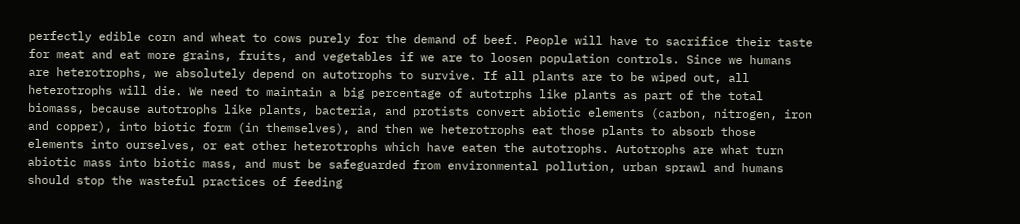perfectly edible corn and wheat to cows purely for the demand of beef. People will have to sacrifice their taste for meat and eat more grains, fruits, and vegetables if we are to loosen population controls. Since we humans are heterotrophs, we absolutely depend on autotrophs to survive. If all plants are to be wiped out, all heterotrophs will die. We need to maintain a big percentage of autotrphs like plants as part of the total biomass, because autotrophs like plants, bacteria, and protists convert abiotic elements (carbon, nitrogen, iron and copper), into biotic form (in themselves), and then we heterotrophs eat those plants to absorb those elements into ourselves, or eat other heterotrophs which have eaten the autotrophs. Autotrophs are what turn abiotic mass into biotic mass, and must be safeguarded from environmental pollution, urban sprawl and humans should stop the wasteful practices of feeding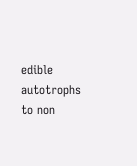edible autotrophs to non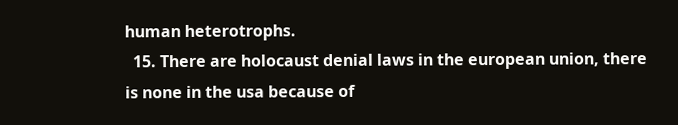human heterotrophs.
  15. There are holocaust denial laws in the european union, there is none in the usa because of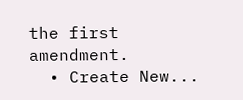the first amendment.
  • Create New...